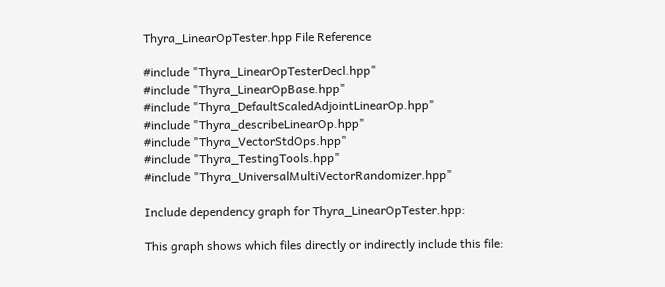Thyra_LinearOpTester.hpp File Reference

#include "Thyra_LinearOpTesterDecl.hpp"
#include "Thyra_LinearOpBase.hpp"
#include "Thyra_DefaultScaledAdjointLinearOp.hpp"
#include "Thyra_describeLinearOp.hpp"
#include "Thyra_VectorStdOps.hpp"
#include "Thyra_TestingTools.hpp"
#include "Thyra_UniversalMultiVectorRandomizer.hpp"

Include dependency graph for Thyra_LinearOpTester.hpp:

This graph shows which files directly or indirectly include this file: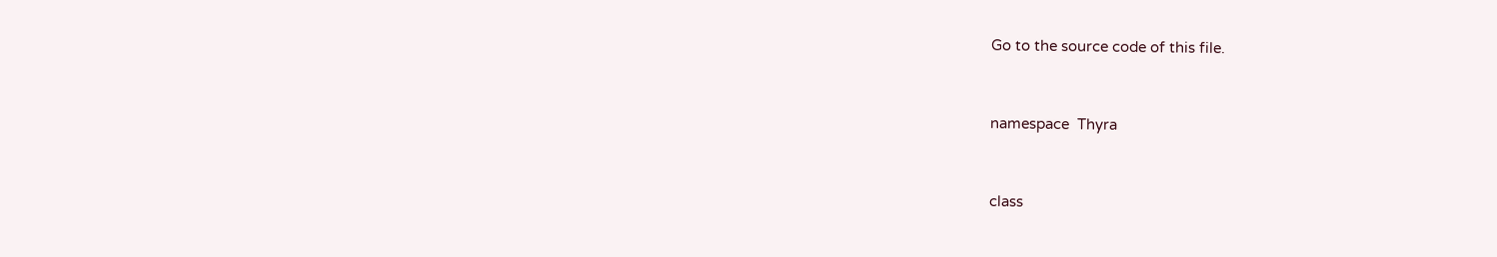Go to the source code of this file.


namespace  Thyra


class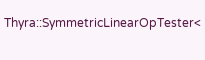Thyra::SymmetricLinearOpTester<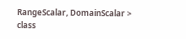RangeScalar, DomainScalar >
class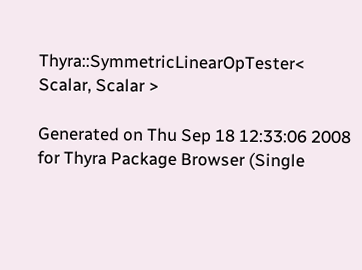Thyra::SymmetricLinearOpTester< Scalar, Scalar >

Generated on Thu Sep 18 12:33:06 2008 for Thyra Package Browser (Single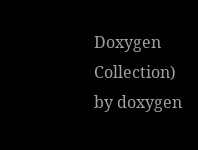Doxygen Collection) by doxygen